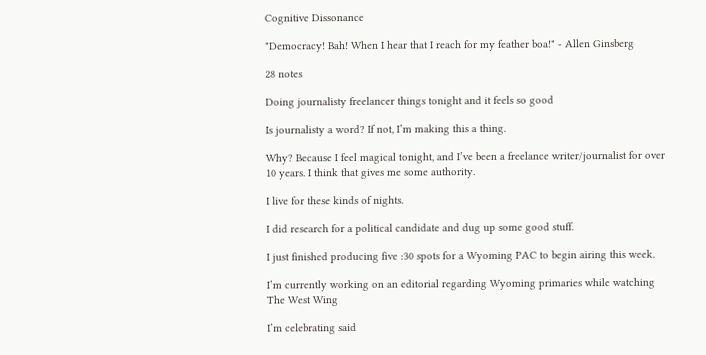Cognitive Dissonance

"Democracy! Bah! When I hear that I reach for my feather boa!" - Allen Ginsberg

28 notes

Doing journalisty freelancer things tonight and it feels so good

Is journalisty a word? If not, I’m making this a thing.

Why? Because I feel magical tonight, and I’ve been a freelance writer/journalist for over 10 years. I think that gives me some authority.

I live for these kinds of nights.

I did research for a political candidate and dug up some good stuff.

I just finished producing five :30 spots for a Wyoming PAC to begin airing this week.

I’m currently working on an editorial regarding Wyoming primaries while watching The West Wing

I’m celebrating said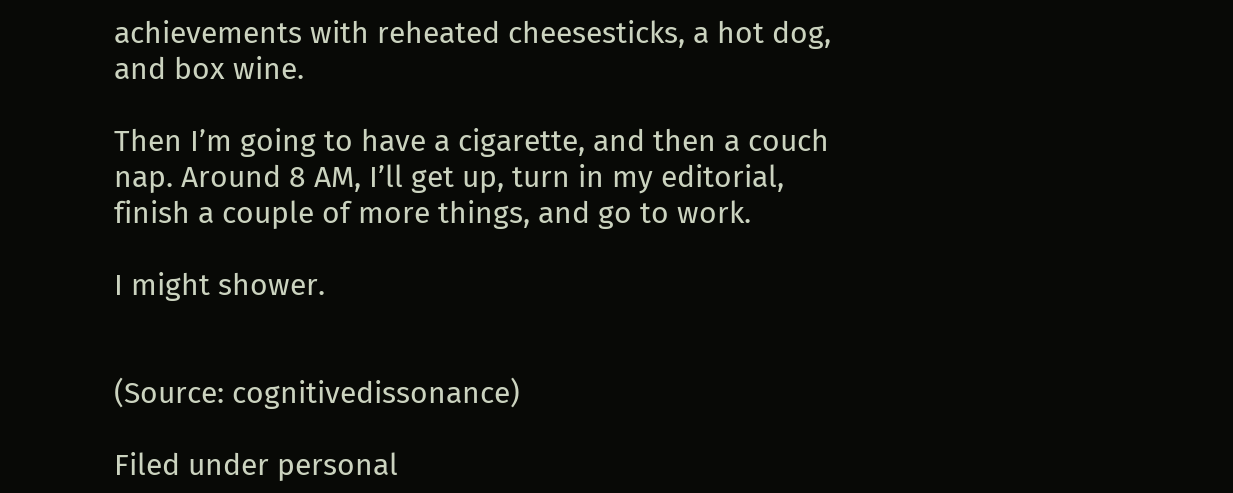achievements with reheated cheesesticks, a hot dog, and box wine.

Then I’m going to have a cigarette, and then a couch nap. Around 8 AM, I’ll get up, turn in my editorial, finish a couple of more things, and go to work.

I might shower.


(Source: cognitivedissonance)

Filed under personal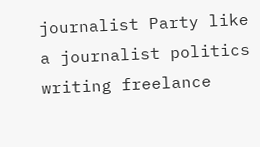journalist Party like a journalist politics writing freelance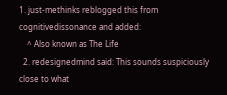1. just-methinks reblogged this from cognitivedissonance and added:
    ^ Also known as The Life
  2. redesignedmind said: This sounds suspiciously close to what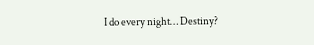I do every night… Destiny?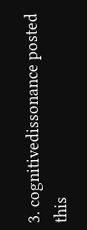3. cognitivedissonance posted this